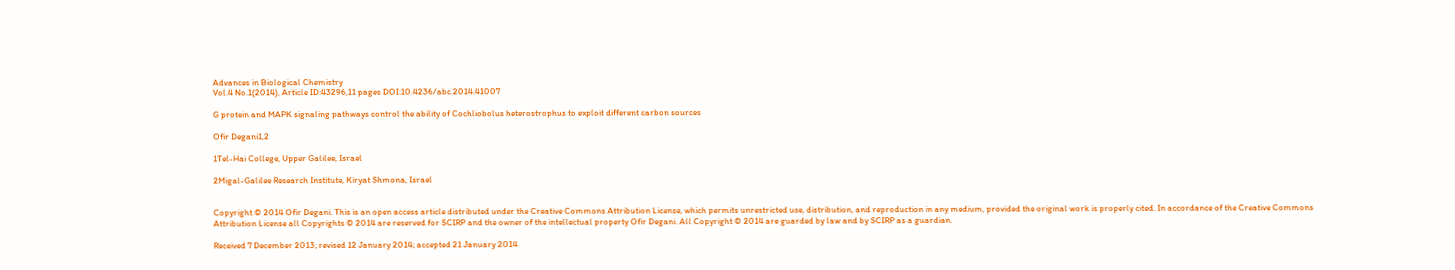Advances in Biological Chemistry
Vol.4 No.1(2014), Article ID:43296,11 pages DOI:10.4236/abc.2014.41007

G protein and MAPK signaling pathways control the ability of Cochliobolus heterostrophus to exploit different carbon sources

Ofir Degani1,2

1Tel-Hai College, Upper Galilee, Israel

2Migal-Galilee Research Institute, Kiryat Shmona, Israel


Copyright © 2014 Ofir Degani. This is an open access article distributed under the Creative Commons Attribution License, which permits unrestricted use, distribution, and reproduction in any medium, provided the original work is properly cited. In accordance of the Creative Commons Attribution License all Copyrights © 2014 are reserved for SCIRP and the owner of the intellectual property Ofir Degani. All Copyright © 2014 are guarded by law and by SCIRP as a guardian.

Received 7 December 2013; revised 12 January 2014; accepted 21 January 2014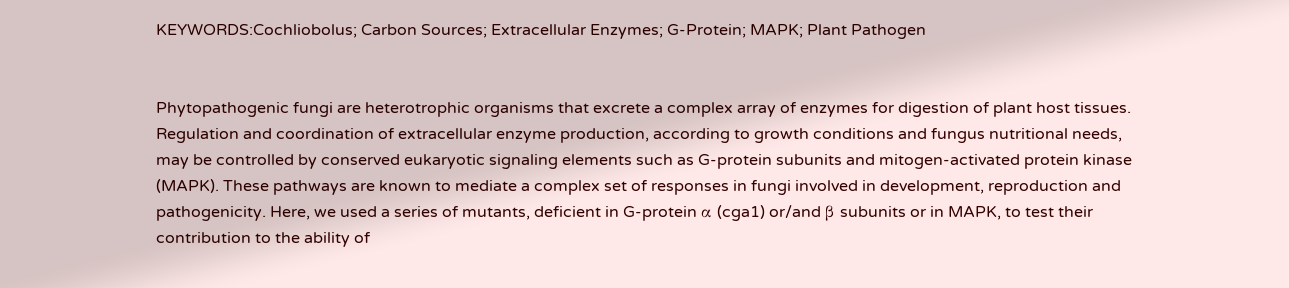KEYWORDS:Cochliobolus; Carbon Sources; Extracellular Enzymes; G-Protein; MAPK; Plant Pathogen


Phytopathogenic fungi are heterotrophic organisms that excrete a complex array of enzymes for digestion of plant host tissues. Regulation and coordination of extracellular enzyme production, according to growth conditions and fungus nutritional needs, may be controlled by conserved eukaryotic signaling elements such as G-protein subunits and mitogen-activated protein kinase (MAPK). These pathways are known to mediate a complex set of responses in fungi involved in development, reproduction and pathogenicity. Here, we used a series of mutants, deficient in G-protein α (cga1) or/and β subunits or in MAPK, to test their contribution to the ability of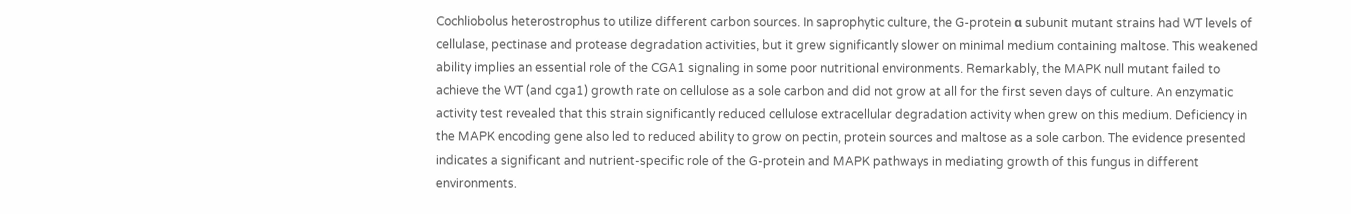Cochliobolus heterostrophus to utilize different carbon sources. In saprophytic culture, the G-protein α subunit mutant strains had WT levels of cellulase, pectinase and protease degradation activities, but it grew significantly slower on minimal medium containing maltose. This weakened ability implies an essential role of the CGA1 signaling in some poor nutritional environments. Remarkably, the MAPK null mutant failed to achieve the WT (and cga1) growth rate on cellulose as a sole carbon and did not grow at all for the first seven days of culture. An enzymatic activity test revealed that this strain significantly reduced cellulose extracellular degradation activity when grew on this medium. Deficiency in the MAPK encoding gene also led to reduced ability to grow on pectin, protein sources and maltose as a sole carbon. The evidence presented indicates a significant and nutrient-specific role of the G-protein and MAPK pathways in mediating growth of this fungus in different environments.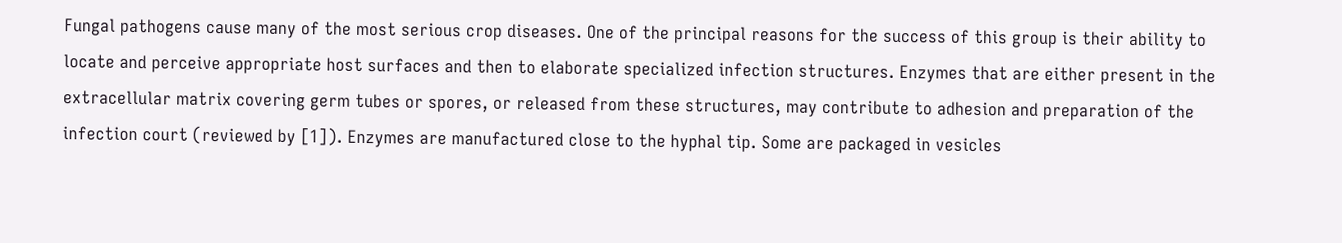Fungal pathogens cause many of the most serious crop diseases. One of the principal reasons for the success of this group is their ability to locate and perceive appropriate host surfaces and then to elaborate specialized infection structures. Enzymes that are either present in the extracellular matrix covering germ tubes or spores, or released from these structures, may contribute to adhesion and preparation of the infection court (reviewed by [1]). Enzymes are manufactured close to the hyphal tip. Some are packaged in vesicles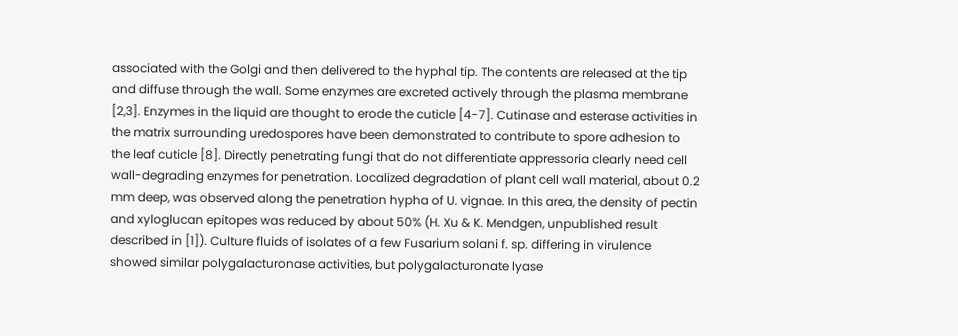associated with the Golgi and then delivered to the hyphal tip. The contents are released at the tip and diffuse through the wall. Some enzymes are excreted actively through the plasma membrane [2,3]. Enzymes in the liquid are thought to erode the cuticle [4-7]. Cutinase and esterase activities in the matrix surrounding uredospores have been demonstrated to contribute to spore adhesion to the leaf cuticle [8]. Directly penetrating fungi that do not differentiate appressoria clearly need cell wall-degrading enzymes for penetration. Localized degradation of plant cell wall material, about 0.2 mm deep, was observed along the penetration hypha of U. vignae. In this area, the density of pectin and xyloglucan epitopes was reduced by about 50% (H. Xu & K. Mendgen, unpublished result described in [1]). Culture fluids of isolates of a few Fusarium solani f. sp. differing in virulence showed similar polygalacturonase activities, but polygalacturonate lyase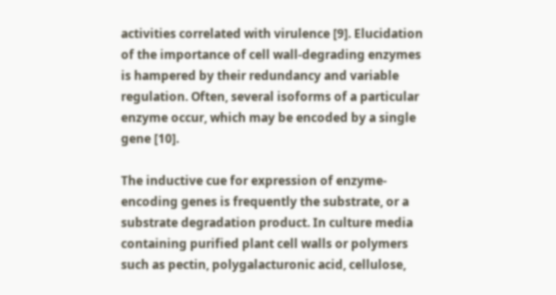activities correlated with virulence [9]. Elucidation of the importance of cell wall-degrading enzymes is hampered by their redundancy and variable regulation. Often, several isoforms of a particular enzyme occur, which may be encoded by a single gene [10].

The inductive cue for expression of enzyme-encoding genes is frequently the substrate, or a substrate degradation product. In culture media containing purified plant cell walls or polymers such as pectin, polygalacturonic acid, cellulose,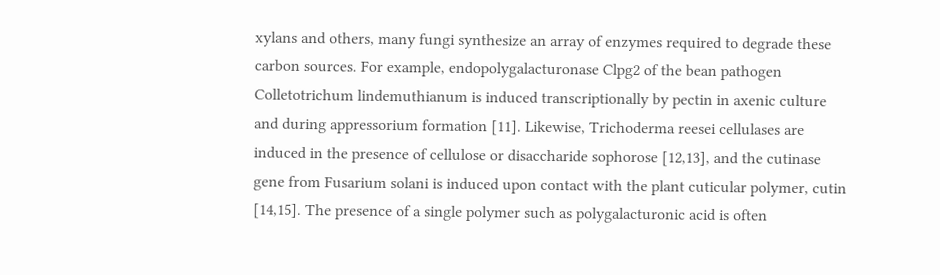xylans and others, many fungi synthesize an array of enzymes required to degrade these carbon sources. For example, endopolygalacturonase Clpg2 of the bean pathogen Colletotrichum lindemuthianum is induced transcriptionally by pectin in axenic culture and during appressorium formation [11]. Likewise, Trichoderma reesei cellulases are induced in the presence of cellulose or disaccharide sophorose [12,13], and the cutinase gene from Fusarium solani is induced upon contact with the plant cuticular polymer, cutin [14,15]. The presence of a single polymer such as polygalacturonic acid is often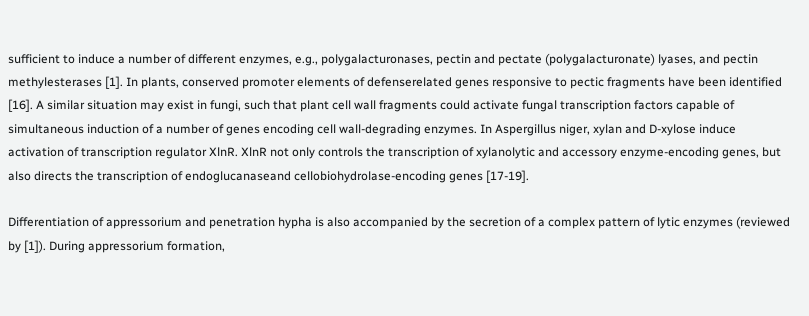sufficient to induce a number of different enzymes, e.g., polygalacturonases, pectin and pectate (polygalacturonate) lyases, and pectin methylesterases [1]. In plants, conserved promoter elements of defenserelated genes responsive to pectic fragments have been identified [16]. A similar situation may exist in fungi, such that plant cell wall fragments could activate fungal transcription factors capable of simultaneous induction of a number of genes encoding cell wall-degrading enzymes. In Aspergillus niger, xylan and D-xylose induce activation of transcription regulator XlnR. XlnR not only controls the transcription of xylanolytic and accessory enzyme-encoding genes, but also directs the transcription of endoglucanaseand cellobiohydrolase-encoding genes [17-19].

Differentiation of appressorium and penetration hypha is also accompanied by the secretion of a complex pattern of lytic enzymes (reviewed by [1]). During appressorium formation,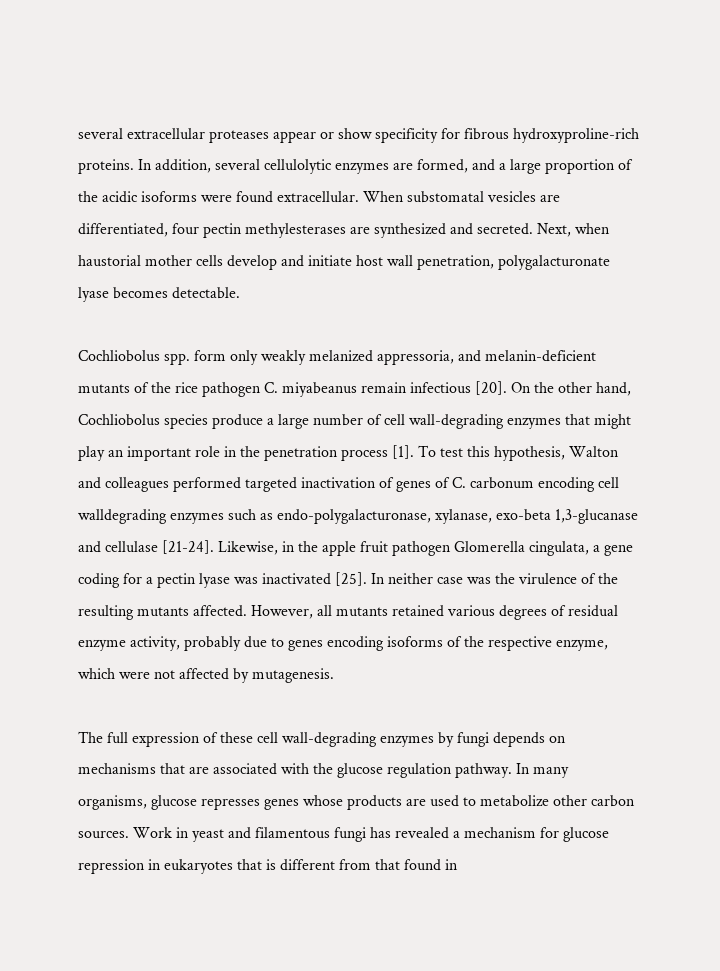several extracellular proteases appear or show specificity for fibrous hydroxyproline-rich proteins. In addition, several cellulolytic enzymes are formed, and a large proportion of the acidic isoforms were found extracellular. When substomatal vesicles are differentiated, four pectin methylesterases are synthesized and secreted. Next, when haustorial mother cells develop and initiate host wall penetration, polygalacturonate lyase becomes detectable.

Cochliobolus spp. form only weakly melanized appressoria, and melanin-deficient mutants of the rice pathogen C. miyabeanus remain infectious [20]. On the other hand, Cochliobolus species produce a large number of cell wall-degrading enzymes that might play an important role in the penetration process [1]. To test this hypothesis, Walton and colleagues performed targeted inactivation of genes of C. carbonum encoding cell walldegrading enzymes such as endo-polygalacturonase, xylanase, exo-beta 1,3-glucanase and cellulase [21-24]. Likewise, in the apple fruit pathogen Glomerella cingulata, a gene coding for a pectin lyase was inactivated [25]. In neither case was the virulence of the resulting mutants affected. However, all mutants retained various degrees of residual enzyme activity, probably due to genes encoding isoforms of the respective enzyme, which were not affected by mutagenesis.

The full expression of these cell wall-degrading enzymes by fungi depends on mechanisms that are associated with the glucose regulation pathway. In many organisms, glucose represses genes whose products are used to metabolize other carbon sources. Work in yeast and filamentous fungi has revealed a mechanism for glucose repression in eukaryotes that is different from that found in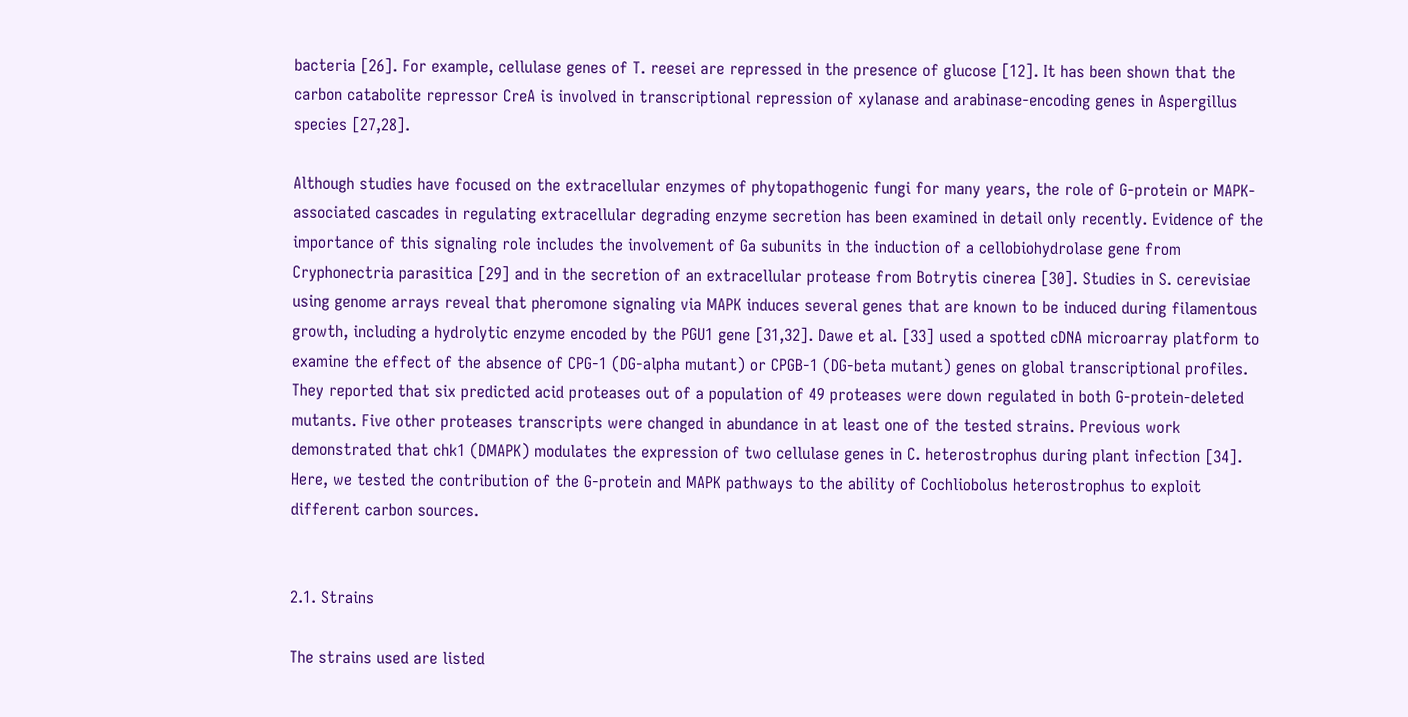bacteria [26]. For example, cellulase genes of T. reesei are repressed in the presence of glucose [12]. It has been shown that the carbon catabolite repressor CreA is involved in transcriptional repression of xylanase and arabinase-encoding genes in Aspergillus species [27,28].

Although studies have focused on the extracellular enzymes of phytopathogenic fungi for many years, the role of G-protein or MAPK-associated cascades in regulating extracellular degrading enzyme secretion has been examined in detail only recently. Evidence of the importance of this signaling role includes the involvement of Ga subunits in the induction of a cellobiohydrolase gene from Cryphonectria parasitica [29] and in the secretion of an extracellular protease from Botrytis cinerea [30]. Studies in S. cerevisiae using genome arrays reveal that pheromone signaling via MAPK induces several genes that are known to be induced during filamentous growth, including a hydrolytic enzyme encoded by the PGU1 gene [31,32]. Dawe et al. [33] used a spotted cDNA microarray platform to examine the effect of the absence of CPG-1 (DG-alpha mutant) or CPGB-1 (DG-beta mutant) genes on global transcriptional profiles. They reported that six predicted acid proteases out of a population of 49 proteases were down regulated in both G-protein-deleted mutants. Five other proteases transcripts were changed in abundance in at least one of the tested strains. Previous work demonstrated that chk1 (DMAPK) modulates the expression of two cellulase genes in C. heterostrophus during plant infection [34]. Here, we tested the contribution of the G-protein and MAPK pathways to the ability of Cochliobolus heterostrophus to exploit different carbon sources.


2.1. Strains

The strains used are listed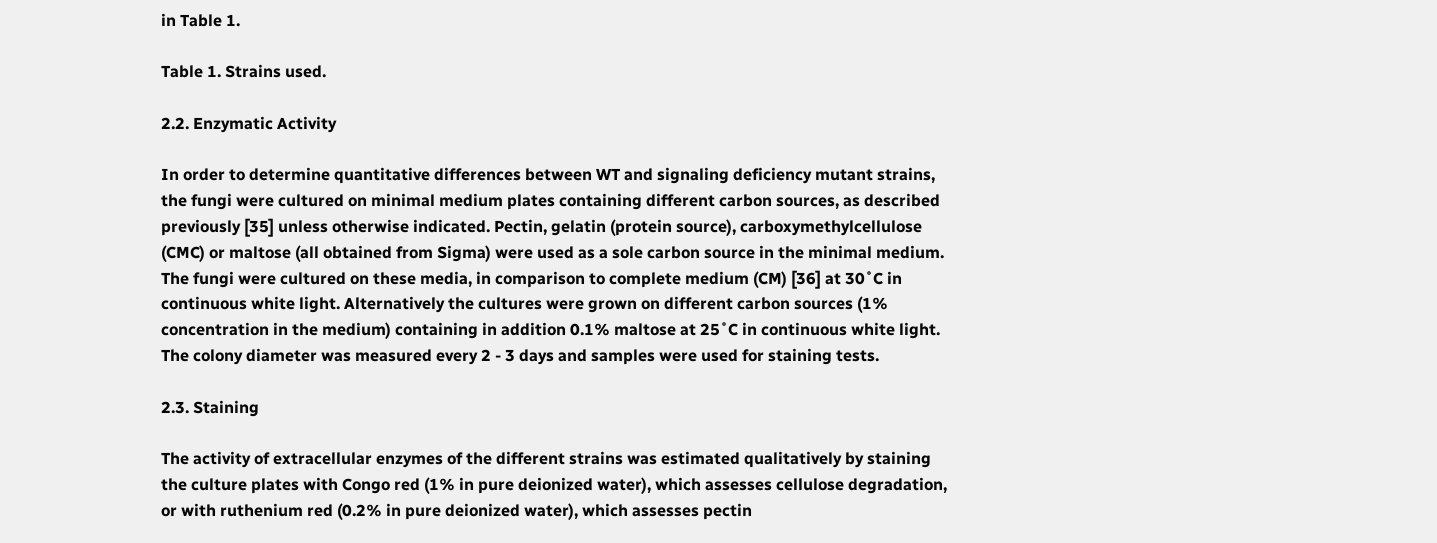in Table 1.

Table 1. Strains used.

2.2. Enzymatic Activity

In order to determine quantitative differences between WT and signaling deficiency mutant strains, the fungi were cultured on minimal medium plates containing different carbon sources, as described previously [35] unless otherwise indicated. Pectin, gelatin (protein source), carboxymethylcellulose (CMC) or maltose (all obtained from Sigma) were used as a sole carbon source in the minimal medium. The fungi were cultured on these media, in comparison to complete medium (CM) [36] at 30˚C in continuous white light. Alternatively the cultures were grown on different carbon sources (1% concentration in the medium) containing in addition 0.1% maltose at 25˚C in continuous white light. The colony diameter was measured every 2 - 3 days and samples were used for staining tests.

2.3. Staining

The activity of extracellular enzymes of the different strains was estimated qualitatively by staining the culture plates with Congo red (1% in pure deionized water), which assesses cellulose degradation, or with ruthenium red (0.2% in pure deionized water), which assesses pectin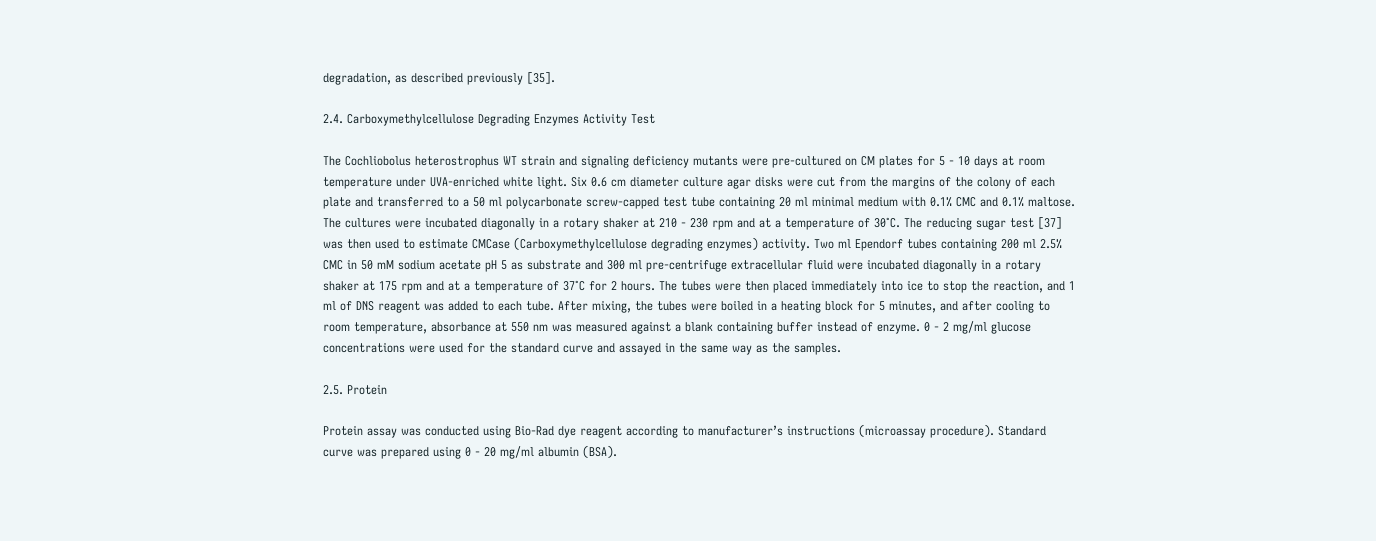degradation, as described previously [35].

2.4. Carboxymethylcellulose Degrading Enzymes Activity Test

The Cochliobolus heterostrophus WT strain and signaling deficiency mutants were pre-cultured on CM plates for 5 - 10 days at room temperature under UVA-enriched white light. Six 0.6 cm diameter culture agar disks were cut from the margins of the colony of each plate and transferred to a 50 ml polycarbonate screw-capped test tube containing 20 ml minimal medium with 0.1% CMC and 0.1% maltose. The cultures were incubated diagonally in a rotary shaker at 210 - 230 rpm and at a temperature of 30˚C. The reducing sugar test [37] was then used to estimate CMCase (Carboxymethylcellulose degrading enzymes) activity. Two ml Ependorf tubes containing 200 ml 2.5% CMC in 50 mM sodium acetate pH 5 as substrate and 300 ml pre-centrifuge extracellular fluid were incubated diagonally in a rotary shaker at 175 rpm and at a temperature of 37˚C for 2 hours. The tubes were then placed immediately into ice to stop the reaction, and 1 ml of DNS reagent was added to each tube. After mixing, the tubes were boiled in a heating block for 5 minutes, and after cooling to room temperature, absorbance at 550 nm was measured against a blank containing buffer instead of enzyme. 0 - 2 mg/ml glucose concentrations were used for the standard curve and assayed in the same way as the samples.

2.5. Protein

Protein assay was conducted using Bio-Rad dye reagent according to manufacturer’s instructions (microassay procedure). Standard curve was prepared using 0 - 20 mg/ml albumin (BSA).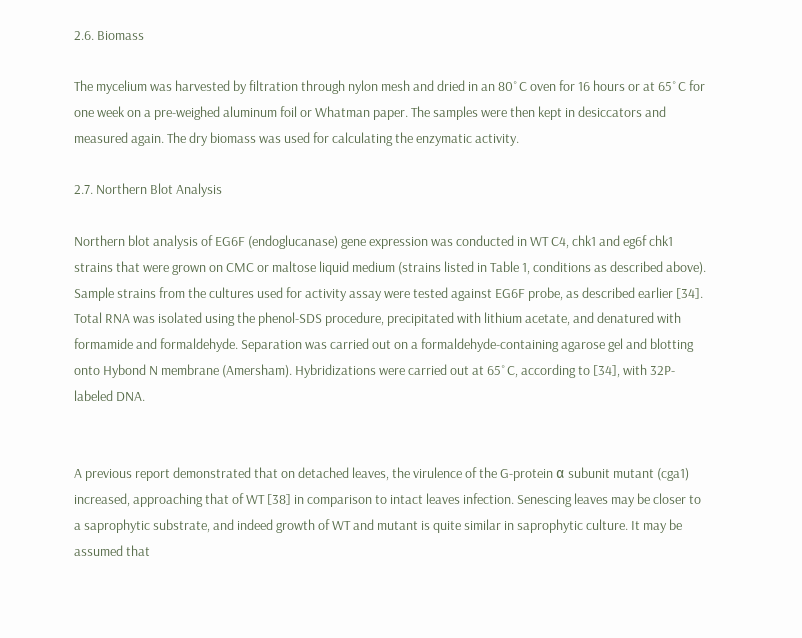2.6. Biomass

The mycelium was harvested by filtration through nylon mesh and dried in an 80˚C oven for 16 hours or at 65˚C for one week on a pre-weighed aluminum foil or Whatman paper. The samples were then kept in desiccators and measured again. The dry biomass was used for calculating the enzymatic activity.

2.7. Northern Blot Analysis

Northern blot analysis of EG6F (endoglucanase) gene expression was conducted in WT C4, chk1 and eg6f chk1 strains that were grown on CMC or maltose liquid medium (strains listed in Table 1, conditions as described above). Sample strains from the cultures used for activity assay were tested against EG6F probe, as described earlier [34]. Total RNA was isolated using the phenol-SDS procedure, precipitated with lithium acetate, and denatured with formamide and formaldehyde. Separation was carried out on a formaldehyde-containing agarose gel and blotting onto Hybond N membrane (Amersham). Hybridizations were carried out at 65˚C, according to [34], with 32P-labeled DNA.


A previous report demonstrated that on detached leaves, the virulence of the G-protein α subunit mutant (cga1) increased, approaching that of WT [38] in comparison to intact leaves infection. Senescing leaves may be closer to a saprophytic substrate, and indeed growth of WT and mutant is quite similar in saprophytic culture. It may be assumed that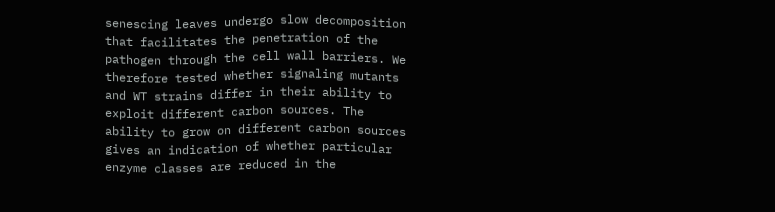senescing leaves undergo slow decomposition that facilitates the penetration of the pathogen through the cell wall barriers. We therefore tested whether signaling mutants and WT strains differ in their ability to exploit different carbon sources. The ability to grow on different carbon sources gives an indication of whether particular enzyme classes are reduced in the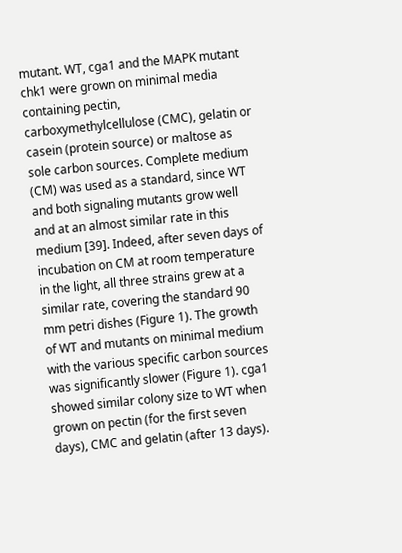mutant. WT, cga1 and the MAPK mutant chk1 were grown on minimal media containing pectin, carboxymethylcellulose (CMC), gelatin or casein (protein source) or maltose as sole carbon sources. Complete medium (CM) was used as a standard, since WT and both signaling mutants grow well and at an almost similar rate in this medium [39]. Indeed, after seven days of incubation on CM at room temperature in the light, all three strains grew at a similar rate, covering the standard 90 mm petri dishes (Figure 1). The growth of WT and mutants on minimal medium with the various specific carbon sources was significantly slower (Figure 1). cga1 showed similar colony size to WT when grown on pectin (for the first seven days), CMC and gelatin (after 13 days).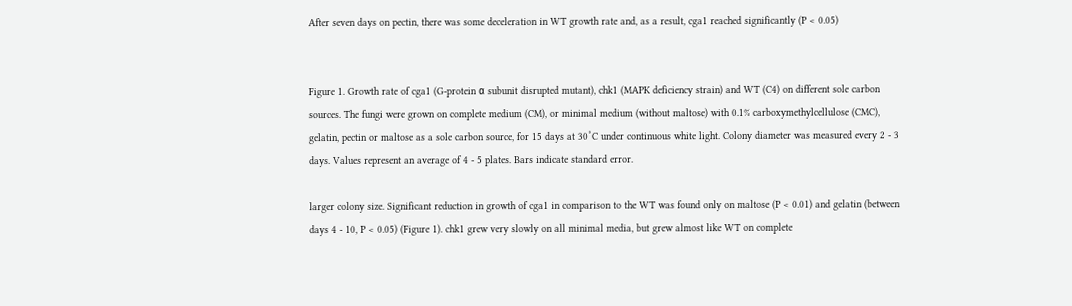After seven days on pectin, there was some deceleration in WT growth rate and, as a result, cga1 reached significantly (P < 0.05)


Figure 1. Growth rate of cga1 (G-protein α subunit disrupted mutant), chk1 (MAPK deficiency strain) and WT (C4) on different sole carbon sources. The fungi were grown on complete medium (CM), or minimal medium (without maltose) with 0.1% carboxymethylcellulose (CMC), gelatin, pectin or maltose as a sole carbon source, for 15 days at 30˚C under continuous white light. Colony diameter was measured every 2 - 3 days. Values represent an average of 4 - 5 plates. Bars indicate standard error.

larger colony size. Significant reduction in growth of cga1 in comparison to the WT was found only on maltose (P < 0.01) and gelatin (between days 4 - 10, P < 0.05) (Figure 1). chk1 grew very slowly on all minimal media, but grew almost like WT on complete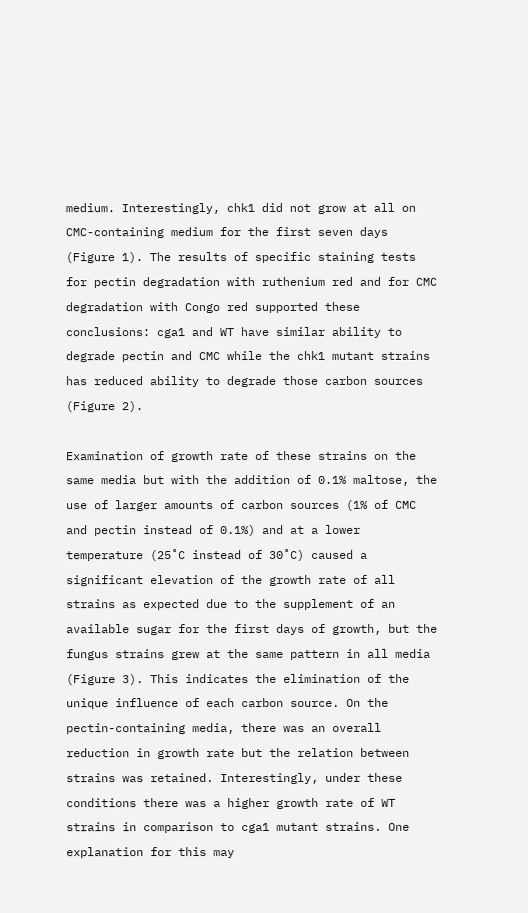medium. Interestingly, chk1 did not grow at all on CMC-containing medium for the first seven days (Figure 1). The results of specific staining tests for pectin degradation with ruthenium red and for CMC degradation with Congo red supported these conclusions: cga1 and WT have similar ability to degrade pectin and CMC while the chk1 mutant strains has reduced ability to degrade those carbon sources (Figure 2).

Examination of growth rate of these strains on the same media but with the addition of 0.1% maltose, the use of larger amounts of carbon sources (1% of CMC and pectin instead of 0.1%) and at a lower temperature (25˚C instead of 30˚C) caused a significant elevation of the growth rate of all strains as expected due to the supplement of an available sugar for the first days of growth, but the fungus strains grew at the same pattern in all media (Figure 3). This indicates the elimination of the unique influence of each carbon source. On the pectin-containing media, there was an overall reduction in growth rate but the relation between strains was retained. Interestingly, under these conditions there was a higher growth rate of WT strains in comparison to cga1 mutant strains. One explanation for this may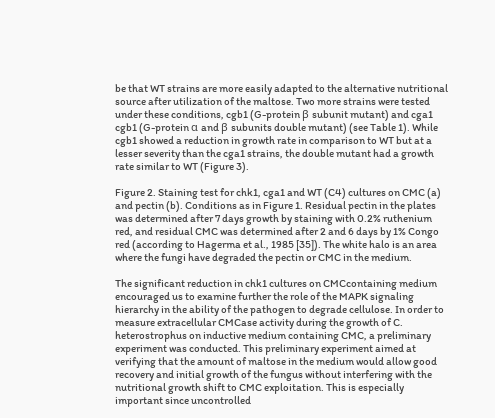be that WT strains are more easily adapted to the alternative nutritional source after utilization of the maltose. Two more strains were tested under these conditions, cgb1 (G-protein β subunit mutant) and cga1 cgb1 (G-protein α and β subunits double mutant) (see Table 1). While cgb1 showed a reduction in growth rate in comparison to WT but at a lesser severity than the cga1 strains, the double mutant had a growth rate similar to WT (Figure 3).

Figure 2. Staining test for chk1, cga1 and WT (C4) cultures on CMC (a) and pectin (b). Conditions as in Figure 1. Residual pectin in the plates was determined after 7 days growth by staining with 0.2% ruthenium red, and residual CMC was determined after 2 and 6 days by 1% Congo red (according to Hagerma et al., 1985 [35]). The white halo is an area where the fungi have degraded the pectin or CMC in the medium.

The significant reduction in chk1 cultures on CMCcontaining medium encouraged us to examine further the role of the MAPK signaling hierarchy in the ability of the pathogen to degrade cellulose. In order to measure extracellular CMCase activity during the growth of C. heterostrophus on inductive medium containing CMC, a preliminary experiment was conducted. This preliminary experiment aimed at verifying that the amount of maltose in the medium would allow good recovery and initial growth of the fungus without interfering with the nutritional growth shift to CMC exploitation. This is especially important since uncontrolled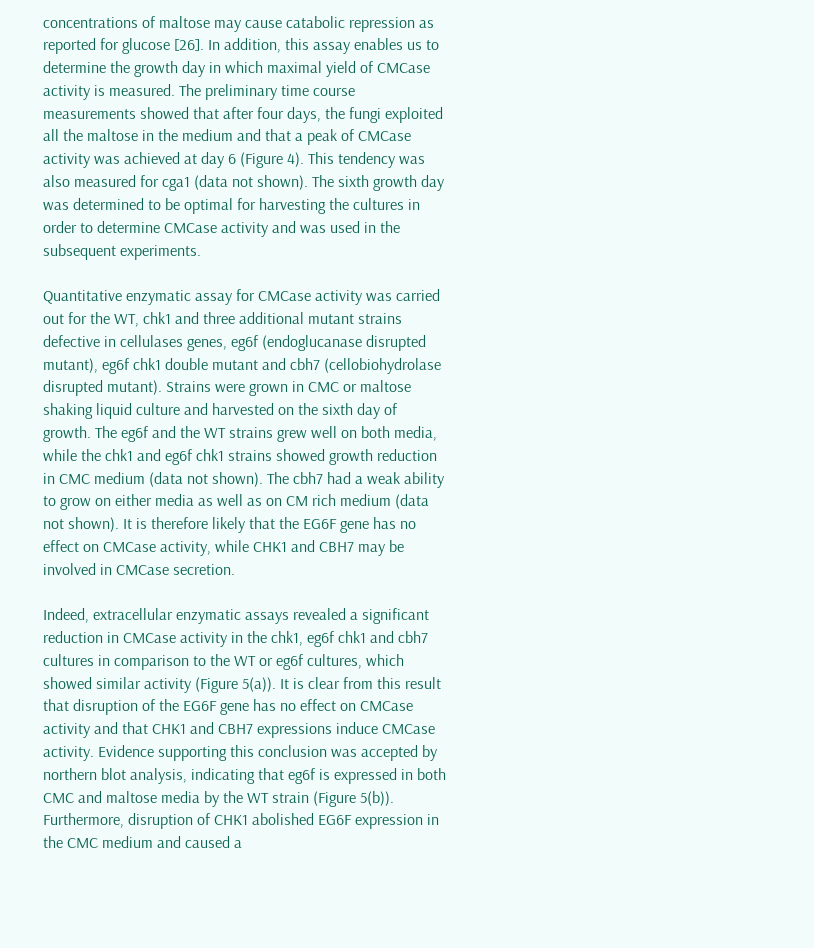concentrations of maltose may cause catabolic repression as reported for glucose [26]. In addition, this assay enables us to determine the growth day in which maximal yield of CMCase activity is measured. The preliminary time course measurements showed that after four days, the fungi exploited all the maltose in the medium and that a peak of CMCase activity was achieved at day 6 (Figure 4). This tendency was also measured for cga1 (data not shown). The sixth growth day was determined to be optimal for harvesting the cultures in order to determine CMCase activity and was used in the subsequent experiments.

Quantitative enzymatic assay for CMCase activity was carried out for the WT, chk1 and three additional mutant strains defective in cellulases genes, eg6f (endoglucanase disrupted mutant), eg6f chk1 double mutant and cbh7 (cellobiohydrolase disrupted mutant). Strains were grown in CMC or maltose shaking liquid culture and harvested on the sixth day of growth. The eg6f and the WT strains grew well on both media, while the chk1 and eg6f chk1 strains showed growth reduction in CMC medium (data not shown). The cbh7 had a weak ability to grow on either media as well as on CM rich medium (data not shown). It is therefore likely that the EG6F gene has no effect on CMCase activity, while CHK1 and CBH7 may be involved in CMCase secretion.

Indeed, extracellular enzymatic assays revealed a significant reduction in CMCase activity in the chk1, eg6f chk1 and cbh7 cultures in comparison to the WT or eg6f cultures, which showed similar activity (Figure 5(a)). It is clear from this result that disruption of the EG6F gene has no effect on CMCase activity and that CHK1 and CBH7 expressions induce CMCase activity. Evidence supporting this conclusion was accepted by northern blot analysis, indicating that eg6f is expressed in both CMC and maltose media by the WT strain (Figure 5(b)). Furthermore, disruption of CHK1 abolished EG6F expression in the CMC medium and caused a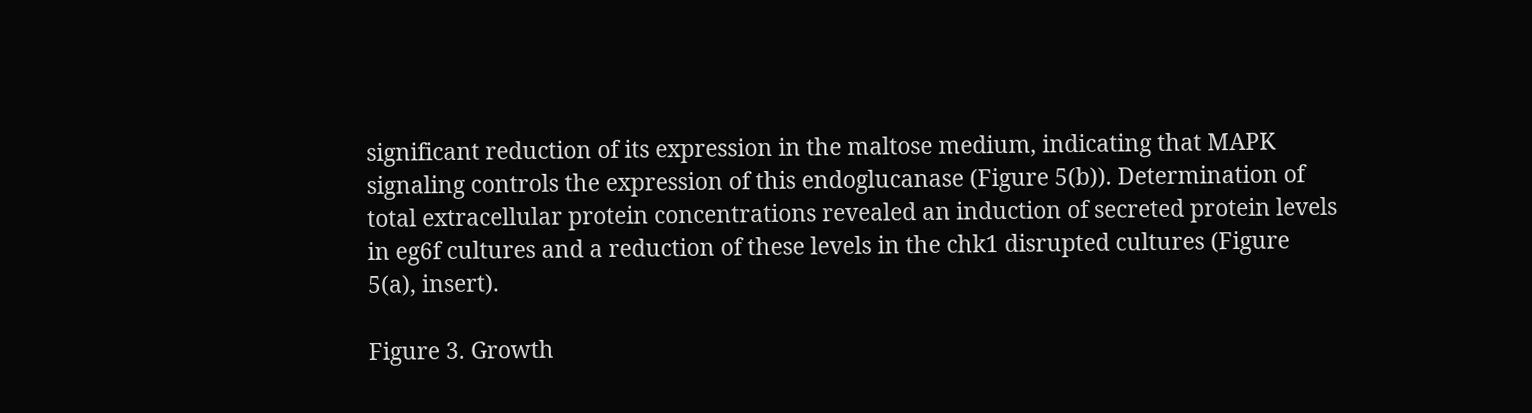significant reduction of its expression in the maltose medium, indicating that MAPK signaling controls the expression of this endoglucanase (Figure 5(b)). Determination of total extracellular protein concentrations revealed an induction of secreted protein levels in eg6f cultures and a reduction of these levels in the chk1 disrupted cultures (Figure 5(a), insert).

Figure 3. Growth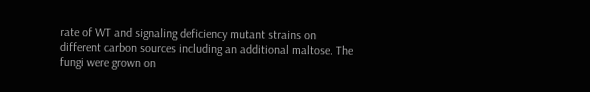rate of WT and signaling deficiency mutant strains on different carbon sources including an additional maltose. The fungi were grown on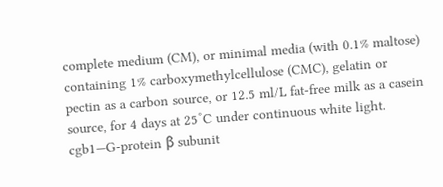complete medium (CM), or minimal media (with 0.1% maltose) containing 1% carboxymethylcellulose (CMC), gelatin or pectin as a carbon source, or 12.5 ml/L fat-free milk as a casein source, for 4 days at 25˚C under continuous white light. cgb1—G-protein β subunit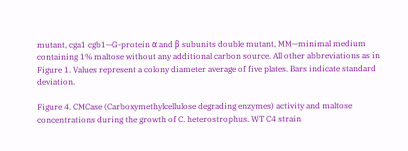mutant, cga1 cgb1—G-protein α and β subunits double mutant, MM—minimal medium containing 1% maltose without any additional carbon source. All other abbreviations as in Figure 1. Values represent a colony diameter average of five plates. Bars indicate standard deviation.

Figure 4. CMCase (Carboxymethylcellulose degrading enzymes) activity and maltose concentrations during the growth of C. heterostrophus. WT C4 strain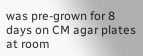was pre-grown for 8 days on CM agar plates at room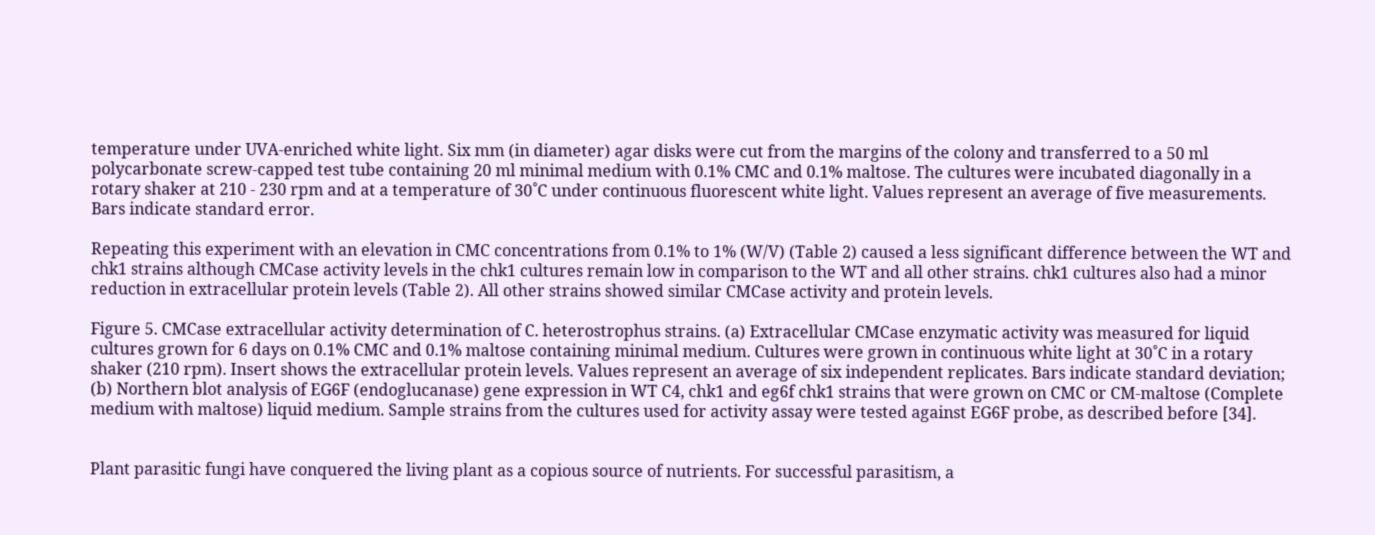temperature under UVA-enriched white light. Six mm (in diameter) agar disks were cut from the margins of the colony and transferred to a 50 ml polycarbonate screw-capped test tube containing 20 ml minimal medium with 0.1% CMC and 0.1% maltose. The cultures were incubated diagonally in a rotary shaker at 210 - 230 rpm and at a temperature of 30˚C under continuous fluorescent white light. Values represent an average of five measurements. Bars indicate standard error.

Repeating this experiment with an elevation in CMC concentrations from 0.1% to 1% (W/V) (Table 2) caused a less significant difference between the WT and chk1 strains although CMCase activity levels in the chk1 cultures remain low in comparison to the WT and all other strains. chk1 cultures also had a minor reduction in extracellular protein levels (Table 2). All other strains showed similar CMCase activity and protein levels.

Figure 5. CMCase extracellular activity determination of C. heterostrophus strains. (a) Extracellular CMCase enzymatic activity was measured for liquid cultures grown for 6 days on 0.1% CMC and 0.1% maltose containing minimal medium. Cultures were grown in continuous white light at 30˚C in a rotary shaker (210 rpm). Insert shows the extracellular protein levels. Values represent an average of six independent replicates. Bars indicate standard deviation; (b) Northern blot analysis of EG6F (endoglucanase) gene expression in WT C4, chk1 and eg6f chk1 strains that were grown on CMC or CM-maltose (Complete medium with maltose) liquid medium. Sample strains from the cultures used for activity assay were tested against EG6F probe, as described before [34].


Plant parasitic fungi have conquered the living plant as a copious source of nutrients. For successful parasitism, a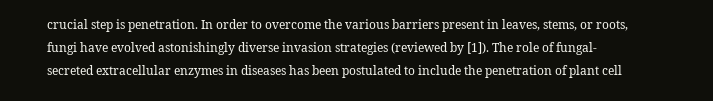crucial step is penetration. In order to overcome the various barriers present in leaves, stems, or roots, fungi have evolved astonishingly diverse invasion strategies (reviewed by [1]). The role of fungal-secreted extracellular enzymes in diseases has been postulated to include the penetration of plant cell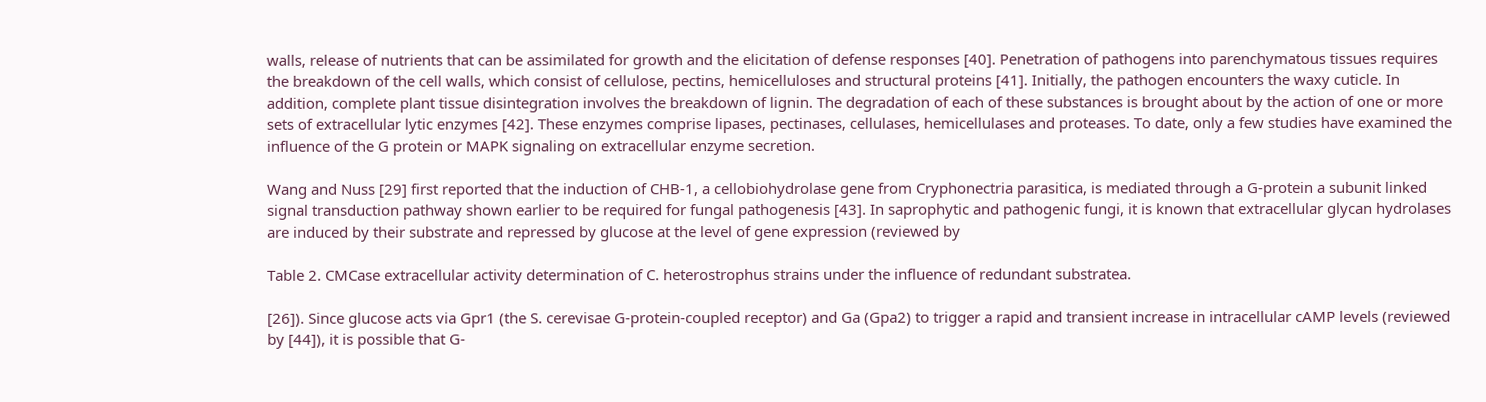walls, release of nutrients that can be assimilated for growth and the elicitation of defense responses [40]. Penetration of pathogens into parenchymatous tissues requires the breakdown of the cell walls, which consist of cellulose, pectins, hemicelluloses and structural proteins [41]. Initially, the pathogen encounters the waxy cuticle. In addition, complete plant tissue disintegration involves the breakdown of lignin. The degradation of each of these substances is brought about by the action of one or more sets of extracellular lytic enzymes [42]. These enzymes comprise lipases, pectinases, cellulases, hemicellulases and proteases. To date, only a few studies have examined the influence of the G protein or MAPK signaling on extracellular enzyme secretion.

Wang and Nuss [29] first reported that the induction of CHB-1, a cellobiohydrolase gene from Cryphonectria parasitica, is mediated through a G-protein a subunit linked signal transduction pathway shown earlier to be required for fungal pathogenesis [43]. In saprophytic and pathogenic fungi, it is known that extracellular glycan hydrolases are induced by their substrate and repressed by glucose at the level of gene expression (reviewed by

Table 2. CMCase extracellular activity determination of C. heterostrophus strains under the influence of redundant substratea.

[26]). Since glucose acts via Gpr1 (the S. cerevisae G-protein-coupled receptor) and Ga (Gpa2) to trigger a rapid and transient increase in intracellular cAMP levels (reviewed by [44]), it is possible that G-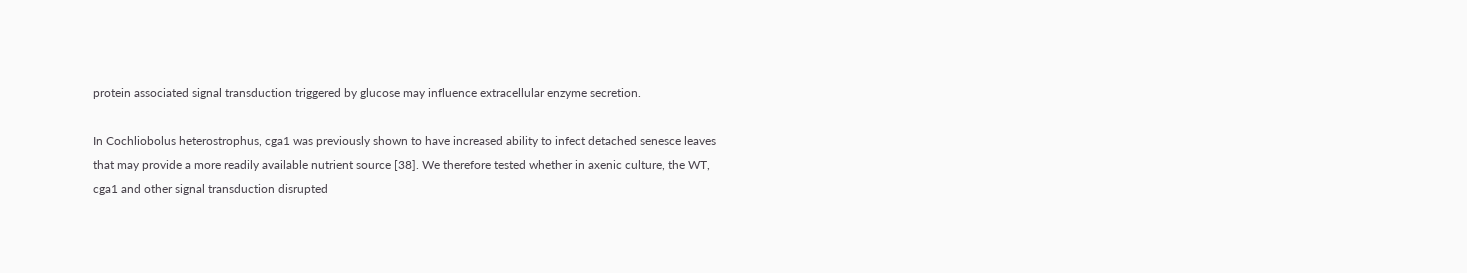protein associated signal transduction triggered by glucose may influence extracellular enzyme secretion.

In Cochliobolus heterostrophus, cga1 was previously shown to have increased ability to infect detached senesce leaves that may provide a more readily available nutrient source [38]. We therefore tested whether in axenic culture, the WT, cga1 and other signal transduction disrupted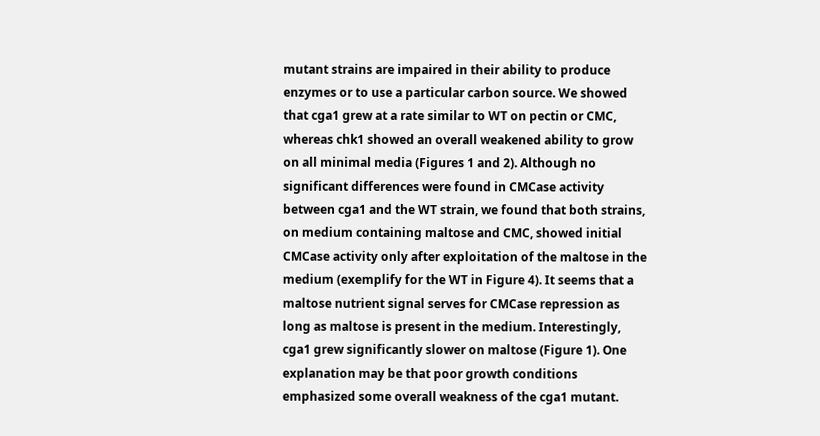mutant strains are impaired in their ability to produce enzymes or to use a particular carbon source. We showed that cga1 grew at a rate similar to WT on pectin or CMC, whereas chk1 showed an overall weakened ability to grow on all minimal media (Figures 1 and 2). Although no significant differences were found in CMCase activity between cga1 and the WT strain, we found that both strains, on medium containing maltose and CMC, showed initial CMCase activity only after exploitation of the maltose in the medium (exemplify for the WT in Figure 4). It seems that a maltose nutrient signal serves for CMCase repression as long as maltose is present in the medium. Interestingly, cga1 grew significantly slower on maltose (Figure 1). One explanation may be that poor growth conditions emphasized some overall weakness of the cga1 mutant.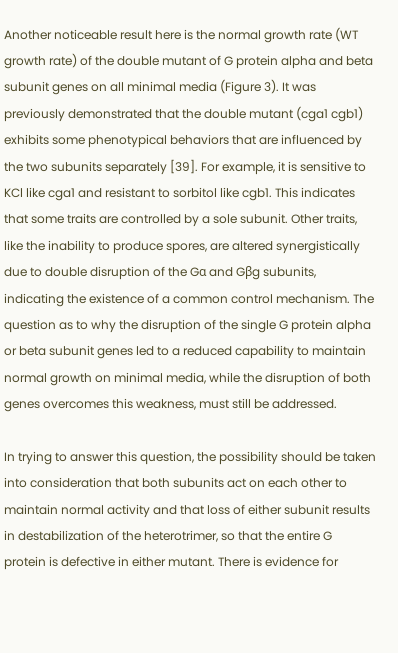Another noticeable result here is the normal growth rate (WT growth rate) of the double mutant of G protein alpha and beta subunit genes on all minimal media (Figure 3). It was previously demonstrated that the double mutant (cga1 cgb1) exhibits some phenotypical behaviors that are influenced by the two subunits separately [39]. For example, it is sensitive to KCl like cga1 and resistant to sorbitol like cgb1. This indicates that some traits are controlled by a sole subunit. Other traits, like the inability to produce spores, are altered synergistically due to double disruption of the Gα and Gβg subunits, indicating the existence of a common control mechanism. The question as to why the disruption of the single G protein alpha or beta subunit genes led to a reduced capability to maintain normal growth on minimal media, while the disruption of both genes overcomes this weakness, must still be addressed.

In trying to answer this question, the possibility should be taken into consideration that both subunits act on each other to maintain normal activity and that loss of either subunit results in destabilization of the heterotrimer, so that the entire G protein is defective in either mutant. There is evidence for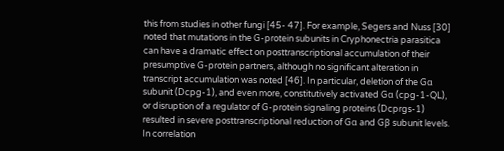this from studies in other fungi [45- 47]. For example, Segers and Nuss [30] noted that mutations in the G-protein subunits in Cryphonectria parasitica can have a dramatic effect on posttranscriptional accumulation of their presumptive G-protein partners, although no significant alteration in transcript accumulation was noted [46]. In particular, deletion of the Gα subunit (Dcpg-1), and even more, constitutively activated Gα (cpg-1-QL), or disruption of a regulator of G-protein signaling proteins (Dcprgs-1) resulted in severe posttranscriptional reduction of Gα and Gβ subunit levels. In correlation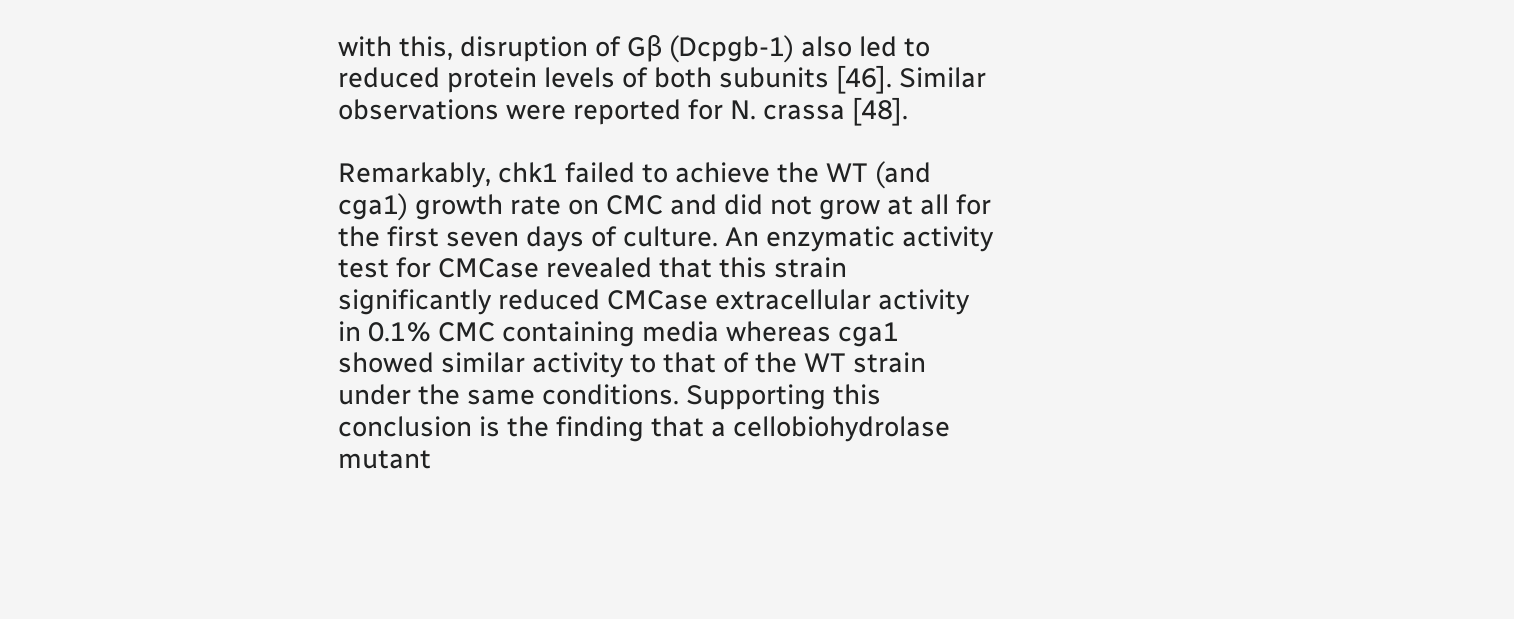with this, disruption of Gβ (Dcpgb-1) also led to reduced protein levels of both subunits [46]. Similar observations were reported for N. crassa [48].

Remarkably, chk1 failed to achieve the WT (and cga1) growth rate on CMC and did not grow at all for the first seven days of culture. An enzymatic activity test for CMCase revealed that this strain significantly reduced CMCase extracellular activity in 0.1% CMC containing media whereas cga1 showed similar activity to that of the WT strain under the same conditions. Supporting this conclusion is the finding that a cellobiohydrolase mutant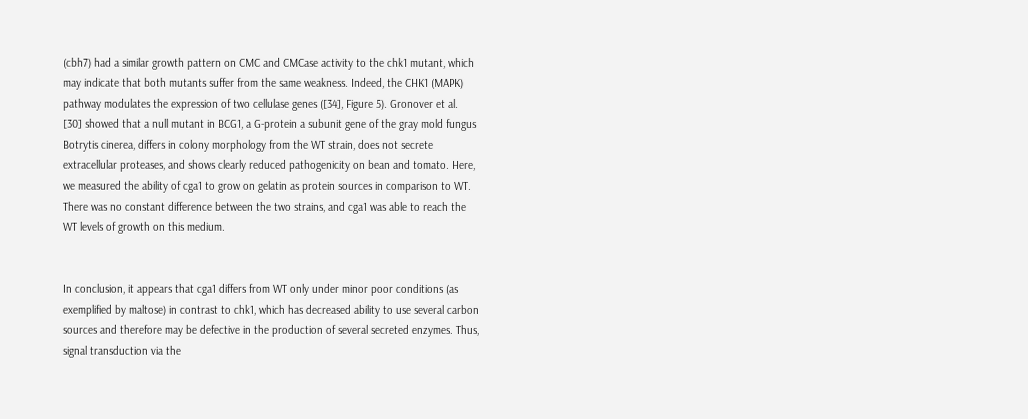(cbh7) had a similar growth pattern on CMC and CMCase activity to the chk1 mutant, which may indicate that both mutants suffer from the same weakness. Indeed, the CHK1 (MAPK) pathway modulates the expression of two cellulase genes ([34], Figure 5). Gronover et al. [30] showed that a null mutant in BCG1, a G-protein a subunit gene of the gray mold fungus Botrytis cinerea, differs in colony morphology from the WT strain, does not secrete extracellular proteases, and shows clearly reduced pathogenicity on bean and tomato. Here, we measured the ability of cga1 to grow on gelatin as protein sources in comparison to WT. There was no constant difference between the two strains, and cga1 was able to reach the WT levels of growth on this medium.


In conclusion, it appears that cga1 differs from WT only under minor poor conditions (as exemplified by maltose) in contrast to chk1, which has decreased ability to use several carbon sources and therefore may be defective in the production of several secreted enzymes. Thus, signal transduction via the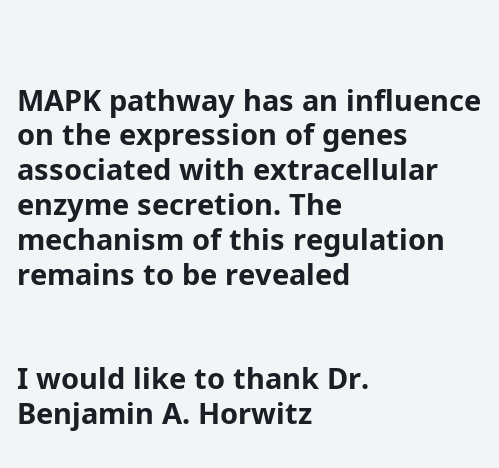MAPK pathway has an influence on the expression of genes associated with extracellular enzyme secretion. The mechanism of this regulation remains to be revealed


I would like to thank Dr. Benjamin A. Horwitz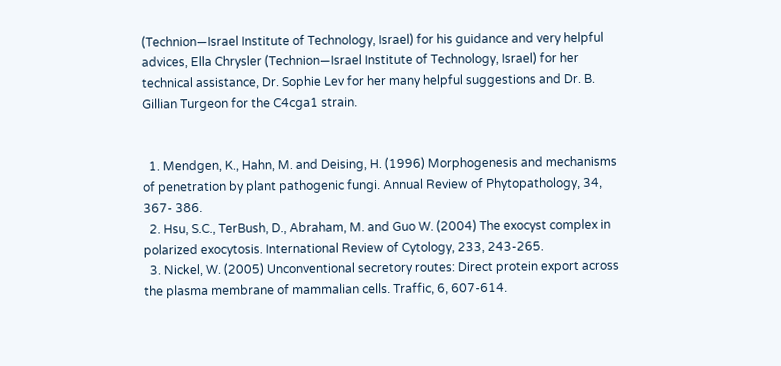(Technion—Israel Institute of Technology, Israel) for his guidance and very helpful advices, Ella Chrysler (Technion—Israel Institute of Technology, Israel) for her technical assistance, Dr. Sophie Lev for her many helpful suggestions and Dr. B. Gillian Turgeon for the C4cga1 strain.


  1. Mendgen, K., Hahn, M. and Deising, H. (1996) Morphogenesis and mechanisms of penetration by plant pathogenic fungi. Annual Review of Phytopathology, 34, 367- 386.
  2. Hsu, S.C., TerBush, D., Abraham, M. and Guo W. (2004) The exocyst complex in polarized exocytosis. International Review of Cytology, 233, 243-265.
  3. Nickel, W. (2005) Unconventional secretory routes: Direct protein export across the plasma membrane of mammalian cells. Traffic, 6, 607-614.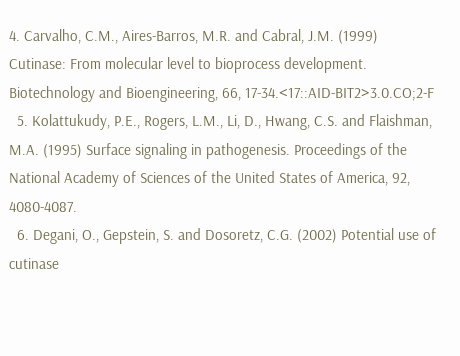4. Carvalho, C.M., Aires-Barros, M.R. and Cabral, J.M. (1999) Cutinase: From molecular level to bioprocess development. Biotechnology and Bioengineering, 66, 17-34.<17::AID-BIT2>3.0.CO;2-F
  5. Kolattukudy, P.E., Rogers, L.M., Li, D., Hwang, C.S. and Flaishman, M.A. (1995) Surface signaling in pathogenesis. Proceedings of the National Academy of Sciences of the United States of America, 92, 4080-4087.
  6. Degani, O., Gepstein, S. and Dosoretz, C.G. (2002) Potential use of cutinase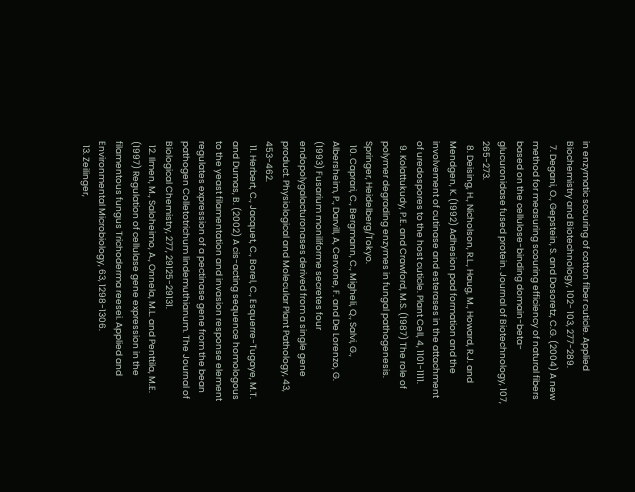in enzymatic scouring of cotton fiber cuticle. Applied Biochemistry and Biotechnology, 102- 103, 277-289.
  7. Degani, O., Gepstein, S. and Dosoretz, C.G. (2004) A new method for measuring scouring efficiency of natural fibers based on the cellulose-binding domain-beta-glucuronidase fused protein. Journal of Biotechnology, 107, 265-273.
  8. Deising, H., Nicholson, R.L., Haug, M., Howard, R.J. and Mendgen, K. (1992) Adhesion pad formation and the involvement of cutinase and esterases in the attachment of uredospores to the host cuticle. Plant Cell, 4, 1101-1111.
  9. Kolattukudy, P.E. and Crawford, M.S. (1987) The role of polymer degrading enzymes in fungal pathogenesis. Springer, Heidelberg/Tokyo.
  10. Caprari, C., Bergmann, C., Migheli, Q., Salvi, G., Albersheim, P., Darvill, A, Cervone, F. and De Lorenzo, G. (1993) Fusarium moniliforme secretes four endopolygalacturonases derived from a single gene product. Physiological and Molecular Plant Pathology, 43, 453-462.
  11. Herbert, C., Jacquet, C., Borel, C., Esquerre-Tugaye, M.T. and Dumas, B. (2002) A cis-acting sequence homologous to the yeast filamentation and invasion response element regulates expression of a pectinase gene from the bean pathogen Colletotrichum lindemuthianum. The Journal of Biological Chemistry, 277, 29125-29131.
  12. Ilmen, M., Saloheimo, A., Onnela, M.L. and Penttila, M.E. (1997) Regulation of cellulase gene expression in the filamentous fungus Trichoderma reesei. Applied and Environmental Microbiology, 63, 1298-1306.
  13. Zeilinger,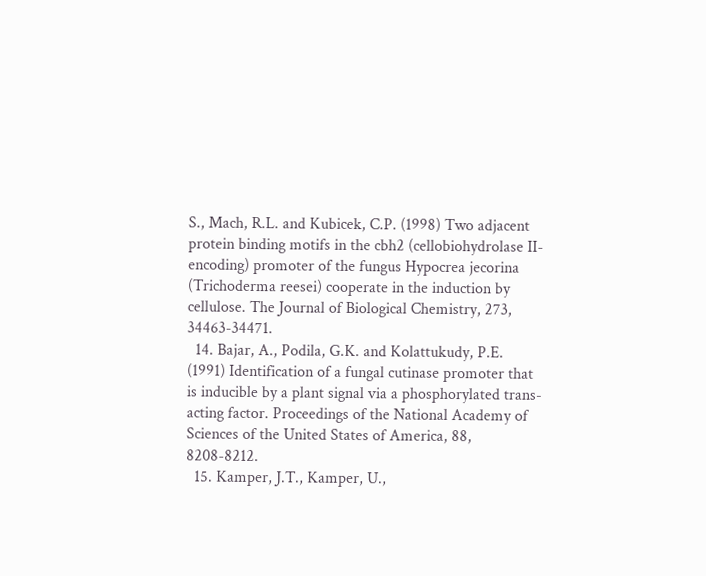S., Mach, R.L. and Kubicek, C.P. (1998) Two adjacent protein binding motifs in the cbh2 (cellobiohydrolase II-encoding) promoter of the fungus Hypocrea jecorina (Trichoderma reesei) cooperate in the induction by cellulose. The Journal of Biological Chemistry, 273, 34463-34471.
  14. Bajar, A., Podila, G.K. and Kolattukudy, P.E. (1991) Identification of a fungal cutinase promoter that is inducible by a plant signal via a phosphorylated trans-acting factor. Proceedings of the National Academy of Sciences of the United States of America, 88, 8208-8212.
  15. Kamper, J.T., Kamper, U.,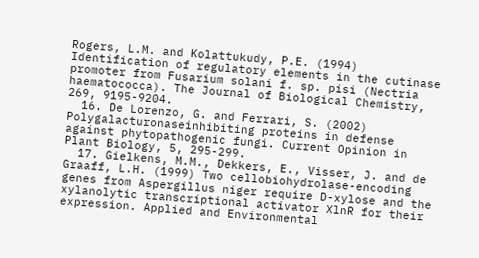Rogers, L.M. and Kolattukudy, P.E. (1994) Identification of regulatory elements in the cutinase promoter from Fusarium solani f. sp. pisi (Nectria haematococca). The Journal of Biological Chemistry, 269, 9195-9204.
  16. De Lorenzo, G. and Ferrari, S. (2002) Polygalacturonaseinhibiting proteins in defense against phytopathogenic fungi. Current Opinion in Plant Biology, 5, 295-299.
  17. Gielkens, M.M., Dekkers, E., Visser, J. and de Graaff, L.H. (1999) Two cellobiohydrolase-encoding genes from Aspergillus niger require D-xylose and the xylanolytic transcriptional activator XlnR for their expression. Applied and Environmental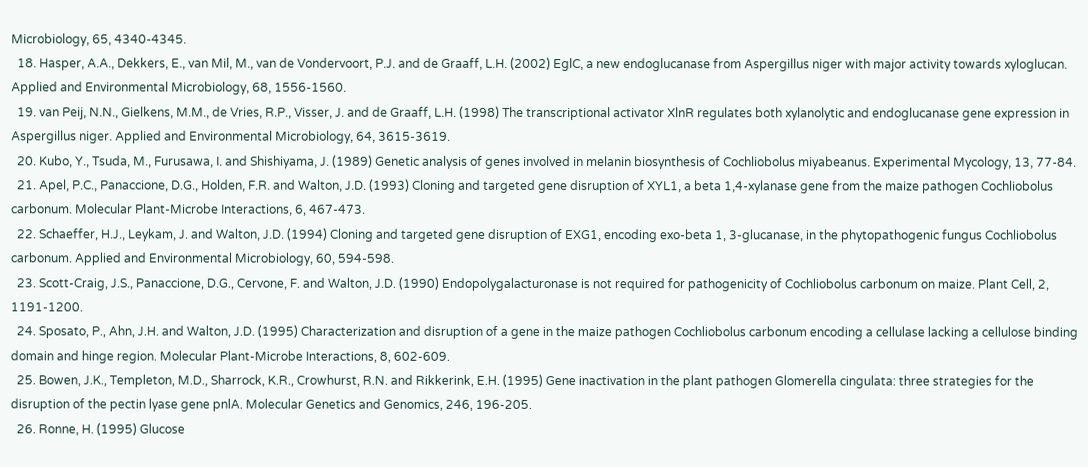Microbiology, 65, 4340-4345.
  18. Hasper, A.A., Dekkers, E., van Mil, M., van de Vondervoort, P.J. and de Graaff, L.H. (2002) EglC, a new endoglucanase from Aspergillus niger with major activity towards xyloglucan. Applied and Environmental Microbiology, 68, 1556-1560.
  19. van Peij, N.N., Gielkens, M.M., de Vries, R.P., Visser, J. and de Graaff, L.H. (1998) The transcriptional activator XlnR regulates both xylanolytic and endoglucanase gene expression in Aspergillus niger. Applied and Environmental Microbiology, 64, 3615-3619.
  20. Kubo, Y., Tsuda, M., Furusawa, I. and Shishiyama, J. (1989) Genetic analysis of genes involved in melanin biosynthesis of Cochliobolus miyabeanus. Experimental Mycology, 13, 77-84.
  21. Apel, P.C., Panaccione, D.G., Holden, F.R. and Walton, J.D. (1993) Cloning and targeted gene disruption of XYL1, a beta 1,4-xylanase gene from the maize pathogen Cochliobolus carbonum. Molecular Plant-Microbe Interactions, 6, 467-473.
  22. Schaeffer, H.J., Leykam, J. and Walton, J.D. (1994) Cloning and targeted gene disruption of EXG1, encoding exo-beta 1, 3-glucanase, in the phytopathogenic fungus Cochliobolus carbonum. Applied and Environmental Microbiology, 60, 594-598.
  23. Scott-Craig, J.S., Panaccione, D.G., Cervone, F. and Walton, J.D. (1990) Endopolygalacturonase is not required for pathogenicity of Cochliobolus carbonum on maize. Plant Cell, 2, 1191-1200.
  24. Sposato, P., Ahn, J.H. and Walton, J.D. (1995) Characterization and disruption of a gene in the maize pathogen Cochliobolus carbonum encoding a cellulase lacking a cellulose binding domain and hinge region. Molecular Plant-Microbe Interactions, 8, 602-609.
  25. Bowen, J.K., Templeton, M.D., Sharrock, K.R., Crowhurst, R.N. and Rikkerink, E.H. (1995) Gene inactivation in the plant pathogen Glomerella cingulata: three strategies for the disruption of the pectin lyase gene pnlA. Molecular Genetics and Genomics, 246, 196-205.
  26. Ronne, H. (1995) Glucose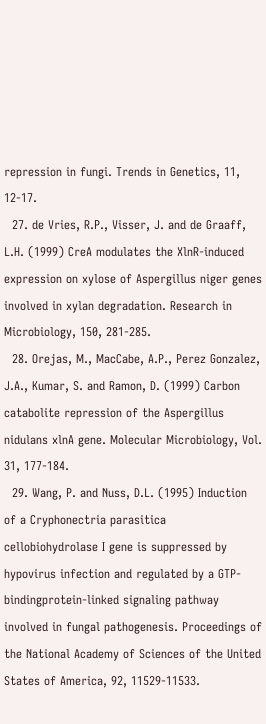repression in fungi. Trends in Genetics, 11, 12-17.
  27. de Vries, R.P., Visser, J. and de Graaff, L.H. (1999) CreA modulates the XlnR-induced expression on xylose of Aspergillus niger genes involved in xylan degradation. Research in Microbiology, 150, 281-285.
  28. Orejas, M., MacCabe, A.P., Perez Gonzalez, J.A., Kumar, S. and Ramon, D. (1999) Carbon catabolite repression of the Aspergillus nidulans xlnA gene. Molecular Microbiology, Vol. 31, 177-184.
  29. Wang, P. and Nuss, D.L. (1995) Induction of a Cryphonectria parasitica cellobiohydrolase I gene is suppressed by hypovirus infection and regulated by a GTP-bindingprotein-linked signaling pathway involved in fungal pathogenesis. Proceedings of the National Academy of Sciences of the United States of America, 92, 11529-11533.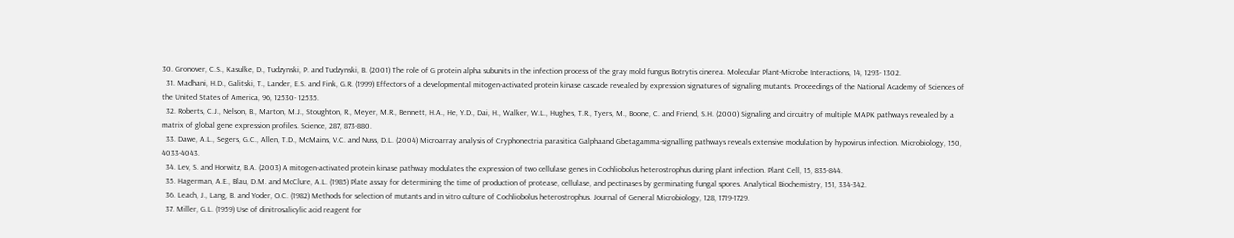30. Gronover, C.S., Kasulke, D., Tudzynski, P. and Tudzynski, B. (2001) The role of G protein alpha subunits in the infection process of the gray mold fungus Botrytis cinerea. Molecular Plant-Microbe Interactions, 14, 1293- 1302.
  31. Madhani, H.D., Galitski, T., Lander, E.S. and Fink, G.R. (1999) Effectors of a developmental mitogen-activated protein kinase cascade revealed by expression signatures of signaling mutants. Proceedings of the National Academy of Sciences of the United States of America, 96, 12530- 12535.
  32. Roberts, C.J., Nelson, B., Marton, M.J., Stoughton, R., Meyer, M.R., Bennett, H.A., He, Y.D., Dai, H., Walker, W.L., Hughes, T.R., Tyers, M., Boone, C. and Friend, S.H. (2000) Signaling and circuitry of multiple MAPK pathways revealed by a matrix of global gene expression profiles. Science, 287, 873-880.
  33. Dawe, A.L., Segers, G.C., Allen, T.D., McMains, V.C. and Nuss, D.L. (2004) Microarray analysis of Cryphonectria parasitica Galphaand Gbetagamma-signalling pathways reveals extensive modulation by hypovirus infection. Microbiology, 150, 4033-4043.
  34. Lev, S. and Horwitz, B.A. (2003) A mitogen-activated protein kinase pathway modulates the expression of two cellulase genes in Cochliobolus heterostrophus during plant infection. Plant Cell, 15, 835-844.
  35. Hagerman, A.E., Blau, D.M. and McClure, A.L. (1985) Plate assay for determining the time of production of protease, cellulase, and pectinases by germinating fungal spores. Analytical Biochemistry, 151, 334-342.
  36. Leach, J., Lang, B. and Yoder, O.C. (1982) Methods for selection of mutants and in vitro culture of Cochliobolus heterostrophus. Journal of General Microbiology, 128, 1719-1729.
  37. Miller, G.L. (1959) Use of dinitrosalicylic acid reagent for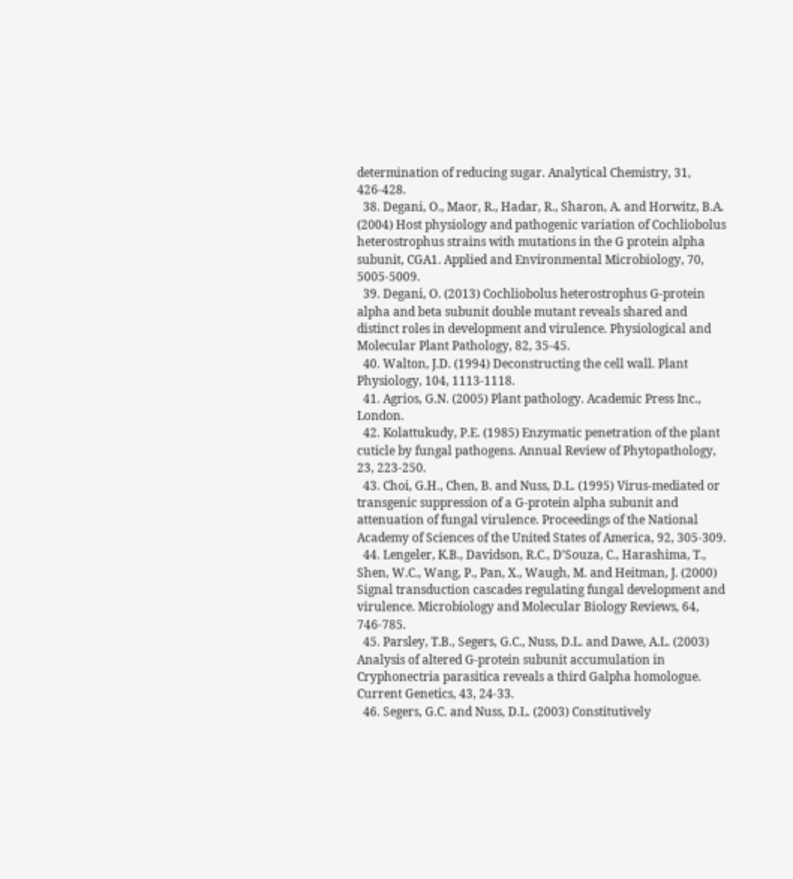determination of reducing sugar. Analytical Chemistry, 31, 426-428.
  38. Degani, O., Maor, R., Hadar, R., Sharon, A. and Horwitz, B.A. (2004) Host physiology and pathogenic variation of Cochliobolus heterostrophus strains with mutations in the G protein alpha subunit, CGA1. Applied and Environmental Microbiology, 70, 5005-5009.
  39. Degani, O. (2013) Cochliobolus heterostrophus G-protein alpha and beta subunit double mutant reveals shared and distinct roles in development and virulence. Physiological and Molecular Plant Pathology, 82, 35-45.
  40. Walton, J.D. (1994) Deconstructing the cell wall. Plant Physiology, 104, 1113-1118.
  41. Agrios, G.N. (2005) Plant pathology. Academic Press Inc., London.
  42. Kolattukudy, P.E. (1985) Enzymatic penetration of the plant cuticle by fungal pathogens. Annual Review of Phytopathology, 23, 223-250.
  43. Choi, G.H., Chen, B. and Nuss, D.L. (1995) Virus-mediated or transgenic suppression of a G-protein alpha subunit and attenuation of fungal virulence. Proceedings of the National Academy of Sciences of the United States of America, 92, 305-309.
  44. Lengeler, K.B., Davidson, R.C., D’Souza, C., Harashima, T., Shen, W.C., Wang, P., Pan, X., Waugh, M. and Heitman, J. (2000) Signal transduction cascades regulating fungal development and virulence. Microbiology and Molecular Biology Reviews, 64, 746-785.
  45. Parsley, T.B., Segers, G.C., Nuss, D.L. and Dawe, A.L. (2003) Analysis of altered G-protein subunit accumulation in Cryphonectria parasitica reveals a third Galpha homologue. Current Genetics, 43, 24-33.
  46. Segers, G.C. and Nuss, D.L. (2003) Constitutively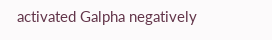activated Galpha negatively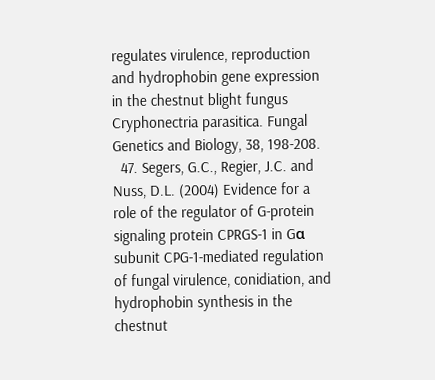regulates virulence, reproduction and hydrophobin gene expression in the chestnut blight fungus Cryphonectria parasitica. Fungal Genetics and Biology, 38, 198-208.
  47. Segers, G.C., Regier, J.C. and Nuss, D.L. (2004) Evidence for a role of the regulator of G-protein signaling protein CPRGS-1 in Gα subunit CPG-1-mediated regulation of fungal virulence, conidiation, and hydrophobin synthesis in the chestnut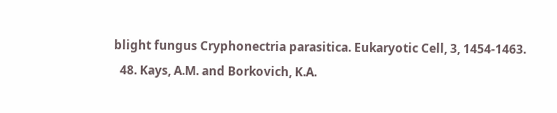blight fungus Cryphonectria parasitica. Eukaryotic Cell, 3, 1454-1463.
  48. Kays, A.M. and Borkovich, K.A.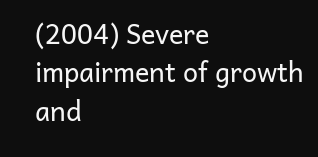(2004) Severe impairment of growth and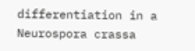differentiation in a Neurospora crassa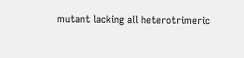mutant lacking all heterotrimeric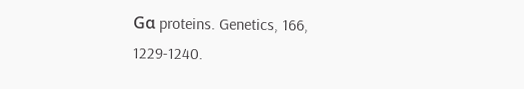Gα proteins. Genetics, 166, 1229-1240.